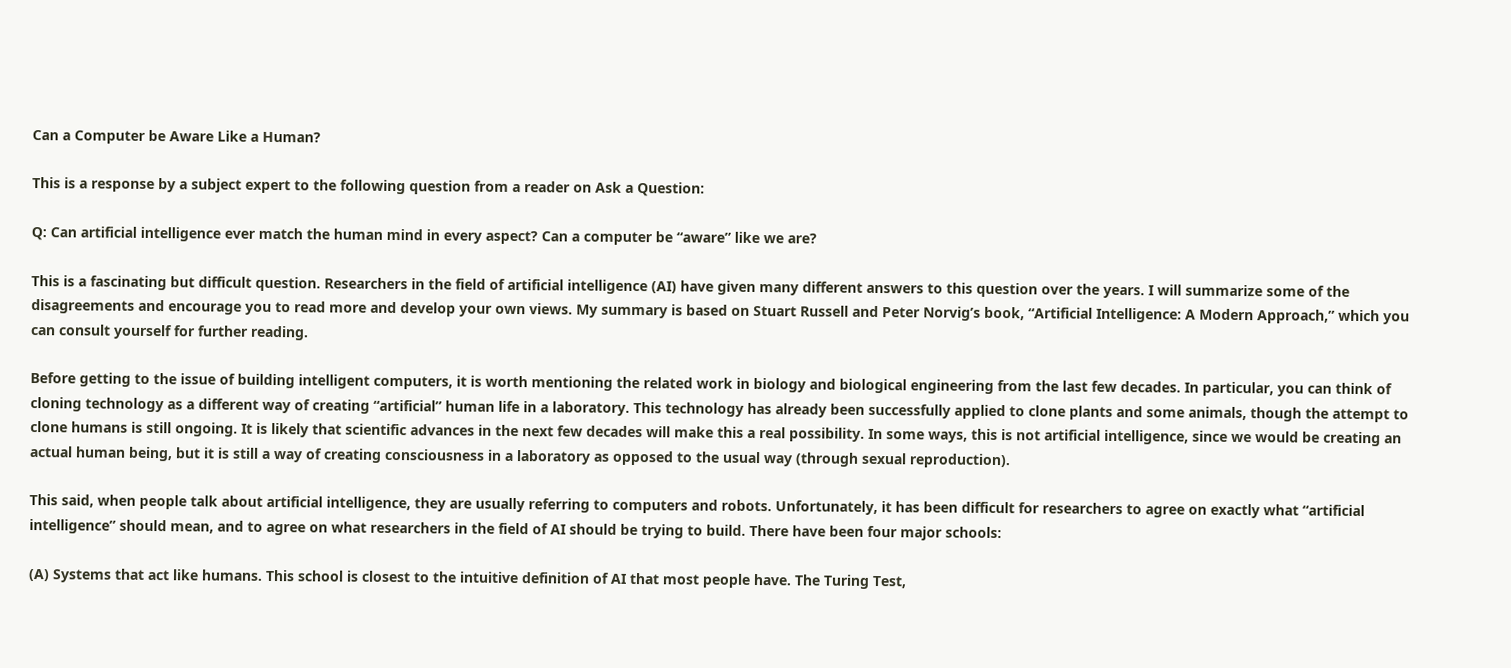Can a Computer be Aware Like a Human?

This is a response by a subject expert to the following question from a reader on Ask a Question:

Q: Can artificial intelligence ever match the human mind in every aspect? Can a computer be “aware” like we are?

This is a fascinating but difficult question. Researchers in the field of artificial intelligence (AI) have given many different answers to this question over the years. I will summarize some of the disagreements and encourage you to read more and develop your own views. My summary is based on Stuart Russell and Peter Norvig’s book, “Artificial Intelligence: A Modern Approach,” which you can consult yourself for further reading.

Before getting to the issue of building intelligent computers, it is worth mentioning the related work in biology and biological engineering from the last few decades. In particular, you can think of cloning technology as a different way of creating “artificial” human life in a laboratory. This technology has already been successfully applied to clone plants and some animals, though the attempt to clone humans is still ongoing. It is likely that scientific advances in the next few decades will make this a real possibility. In some ways, this is not artificial intelligence, since we would be creating an actual human being, but it is still a way of creating consciousness in a laboratory as opposed to the usual way (through sexual reproduction).

This said, when people talk about artificial intelligence, they are usually referring to computers and robots. Unfortunately, it has been difficult for researchers to agree on exactly what “artificial intelligence” should mean, and to agree on what researchers in the field of AI should be trying to build. There have been four major schools:

(A) Systems that act like humans. This school is closest to the intuitive definition of AI that most people have. The Turing Test,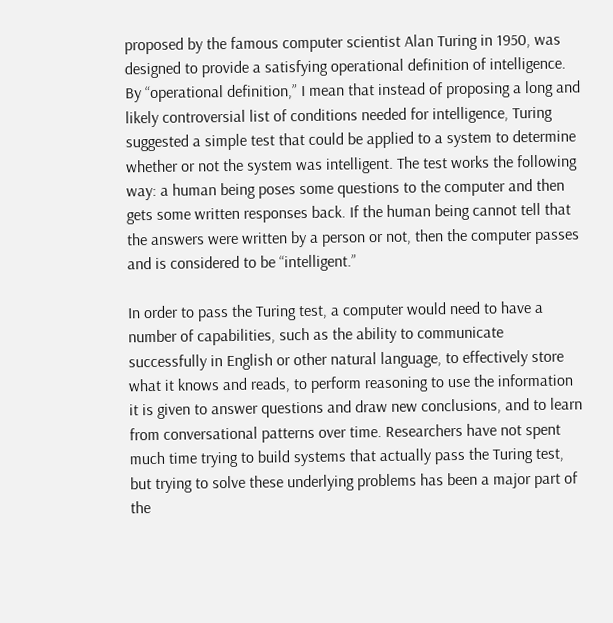proposed by the famous computer scientist Alan Turing in 1950, was designed to provide a satisfying operational definition of intelligence. By “operational definition,” I mean that instead of proposing a long and likely controversial list of conditions needed for intelligence, Turing suggested a simple test that could be applied to a system to determine whether or not the system was intelligent. The test works the following way: a human being poses some questions to the computer and then gets some written responses back. If the human being cannot tell that the answers were written by a person or not, then the computer passes and is considered to be “intelligent.”

In order to pass the Turing test, a computer would need to have a number of capabilities, such as the ability to communicate successfully in English or other natural language, to effectively store what it knows and reads, to perform reasoning to use the information it is given to answer questions and draw new conclusions, and to learn from conversational patterns over time. Researchers have not spent much time trying to build systems that actually pass the Turing test, but trying to solve these underlying problems has been a major part of the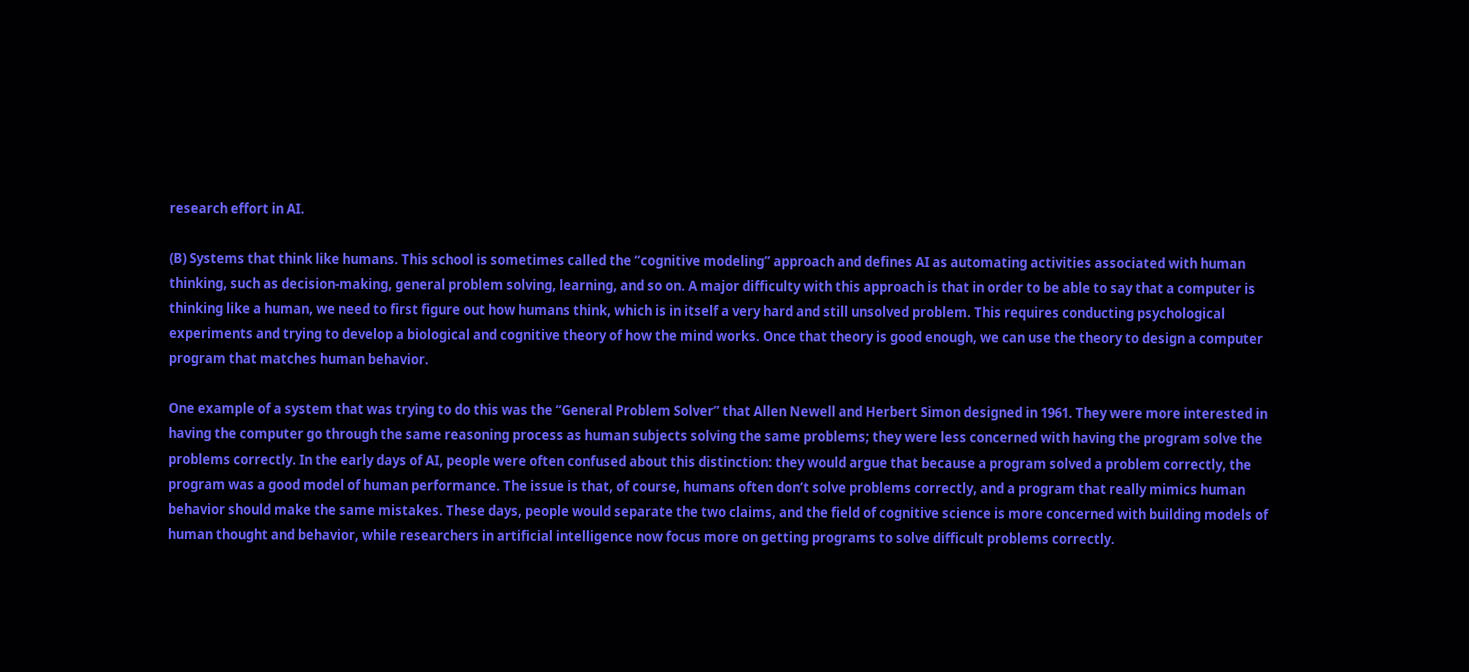research effort in AI.

(B) Systems that think like humans. This school is sometimes called the “cognitive modeling” approach and defines AI as automating activities associated with human thinking, such as decision-making, general problem solving, learning, and so on. A major difficulty with this approach is that in order to be able to say that a computer is thinking like a human, we need to first figure out how humans think, which is in itself a very hard and still unsolved problem. This requires conducting psychological experiments and trying to develop a biological and cognitive theory of how the mind works. Once that theory is good enough, we can use the theory to design a computer program that matches human behavior.

One example of a system that was trying to do this was the “General Problem Solver” that Allen Newell and Herbert Simon designed in 1961. They were more interested in having the computer go through the same reasoning process as human subjects solving the same problems; they were less concerned with having the program solve the problems correctly. In the early days of AI, people were often confused about this distinction: they would argue that because a program solved a problem correctly, the program was a good model of human performance. The issue is that, of course, humans often don’t solve problems correctly, and a program that really mimics human behavior should make the same mistakes. These days, people would separate the two claims, and the field of cognitive science is more concerned with building models of human thought and behavior, while researchers in artificial intelligence now focus more on getting programs to solve difficult problems correctly.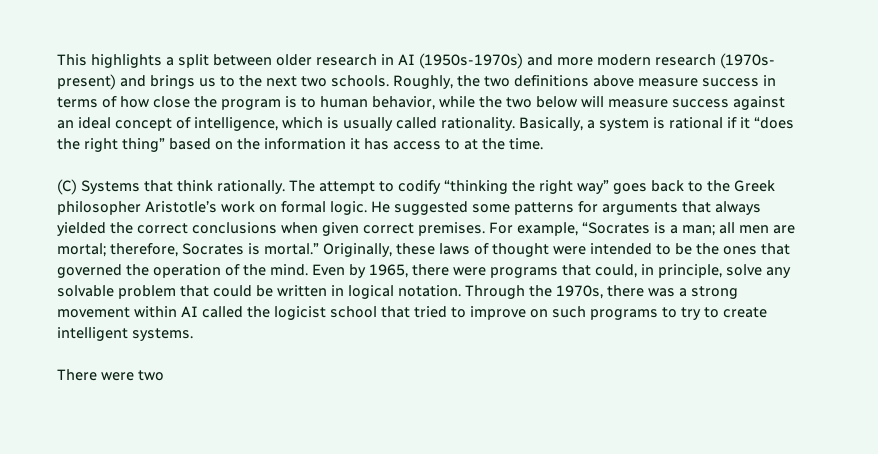This highlights a split between older research in AI (1950s-1970s) and more modern research (1970s-present) and brings us to the next two schools. Roughly, the two definitions above measure success in terms of how close the program is to human behavior, while the two below will measure success against an ideal concept of intelligence, which is usually called rationality. Basically, a system is rational if it “does the right thing” based on the information it has access to at the time.

(C) Systems that think rationally. The attempt to codify “thinking the right way” goes back to the Greek philosopher Aristotle’s work on formal logic. He suggested some patterns for arguments that always yielded the correct conclusions when given correct premises. For example, “Socrates is a man; all men are mortal; therefore, Socrates is mortal.” Originally, these laws of thought were intended to be the ones that governed the operation of the mind. Even by 1965, there were programs that could, in principle, solve any solvable problem that could be written in logical notation. Through the 1970s, there was a strong movement within AI called the logicist school that tried to improve on such programs to try to create intelligent systems.

There were two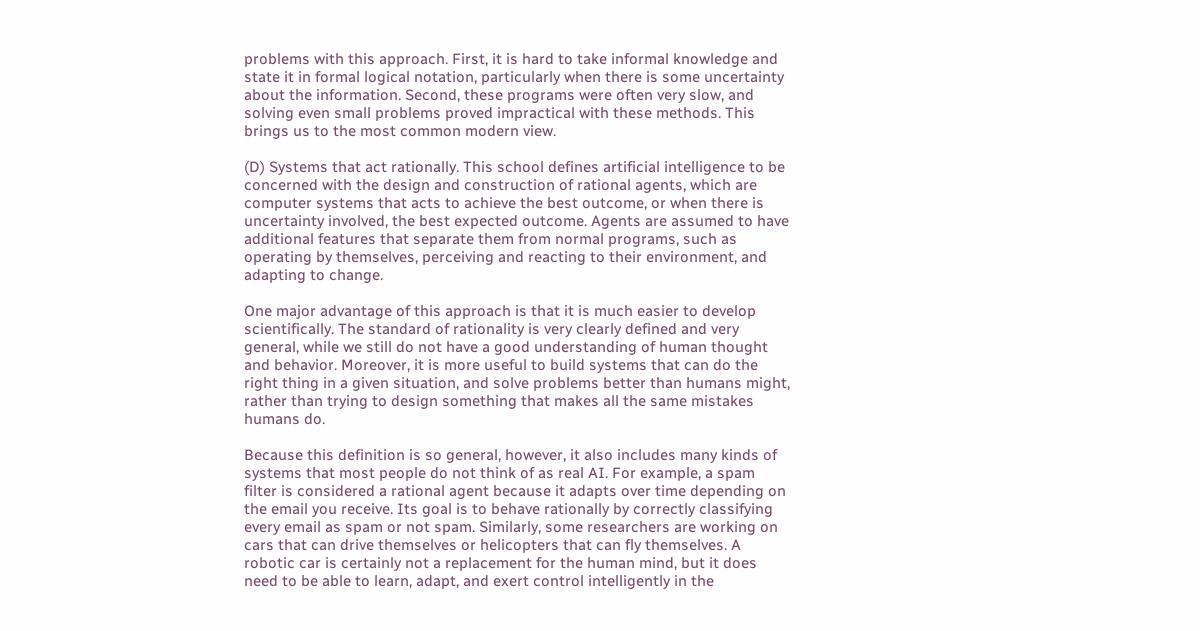problems with this approach. First, it is hard to take informal knowledge and state it in formal logical notation, particularly when there is some uncertainty about the information. Second, these programs were often very slow, and solving even small problems proved impractical with these methods. This brings us to the most common modern view.

(D) Systems that act rationally. This school defines artificial intelligence to be concerned with the design and construction of rational agents, which are computer systems that acts to achieve the best outcome, or when there is uncertainty involved, the best expected outcome. Agents are assumed to have additional features that separate them from normal programs, such as operating by themselves, perceiving and reacting to their environment, and adapting to change.

One major advantage of this approach is that it is much easier to develop scientifically. The standard of rationality is very clearly defined and very general, while we still do not have a good understanding of human thought and behavior. Moreover, it is more useful to build systems that can do the right thing in a given situation, and solve problems better than humans might, rather than trying to design something that makes all the same mistakes humans do.

Because this definition is so general, however, it also includes many kinds of systems that most people do not think of as real AI. For example, a spam filter is considered a rational agent because it adapts over time depending on the email you receive. Its goal is to behave rationally by correctly classifying every email as spam or not spam. Similarly, some researchers are working on cars that can drive themselves or helicopters that can fly themselves. A robotic car is certainly not a replacement for the human mind, but it does need to be able to learn, adapt, and exert control intelligently in the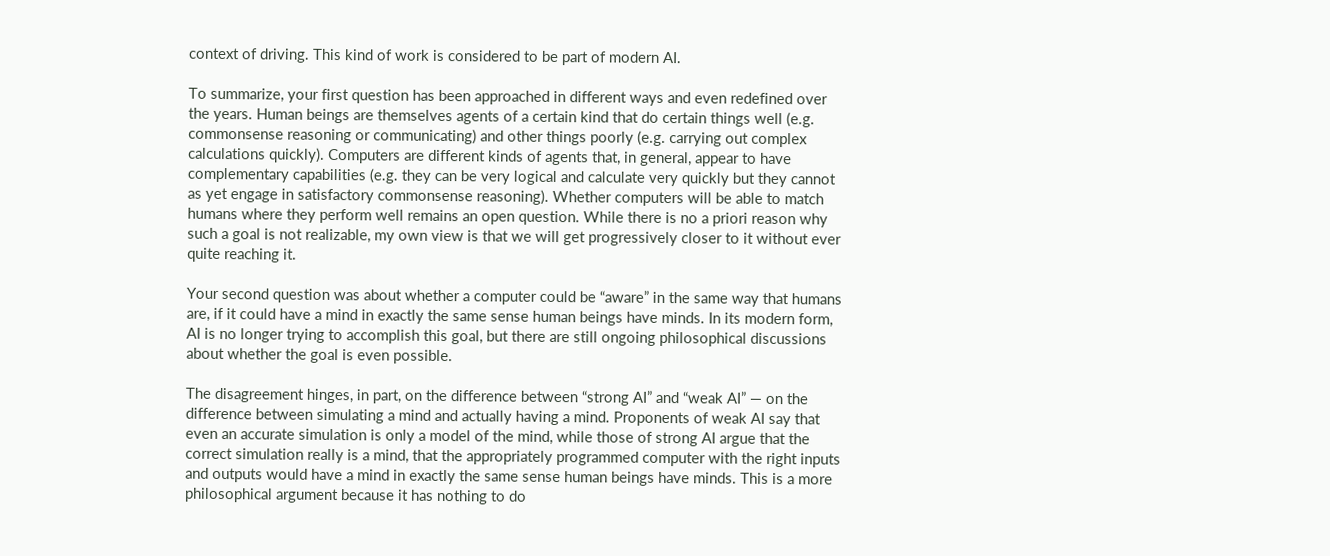context of driving. This kind of work is considered to be part of modern AI.

To summarize, your first question has been approached in different ways and even redefined over the years. Human beings are themselves agents of a certain kind that do certain things well (e.g. commonsense reasoning or communicating) and other things poorly (e.g. carrying out complex calculations quickly). Computers are different kinds of agents that, in general, appear to have complementary capabilities (e.g. they can be very logical and calculate very quickly but they cannot as yet engage in satisfactory commonsense reasoning). Whether computers will be able to match humans where they perform well remains an open question. While there is no a priori reason why such a goal is not realizable, my own view is that we will get progressively closer to it without ever quite reaching it.

Your second question was about whether a computer could be “aware” in the same way that humans are, if it could have a mind in exactly the same sense human beings have minds. In its modern form, AI is no longer trying to accomplish this goal, but there are still ongoing philosophical discussions about whether the goal is even possible.

The disagreement hinges, in part, on the difference between “strong AI” and “weak AI” — on the difference between simulating a mind and actually having a mind. Proponents of weak AI say that even an accurate simulation is only a model of the mind, while those of strong AI argue that the correct simulation really is a mind, that the appropriately programmed computer with the right inputs and outputs would have a mind in exactly the same sense human beings have minds. This is a more philosophical argument because it has nothing to do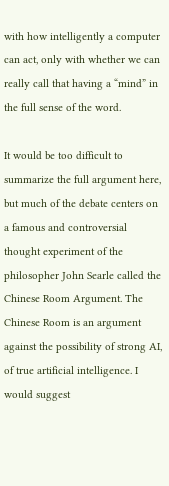with how intelligently a computer can act, only with whether we can really call that having a “mind” in the full sense of the word.

It would be too difficult to summarize the full argument here, but much of the debate centers on a famous and controversial thought experiment of the philosopher John Searle called the Chinese Room Argument. The Chinese Room is an argument against the possibility of strong AI, of true artificial intelligence. I would suggest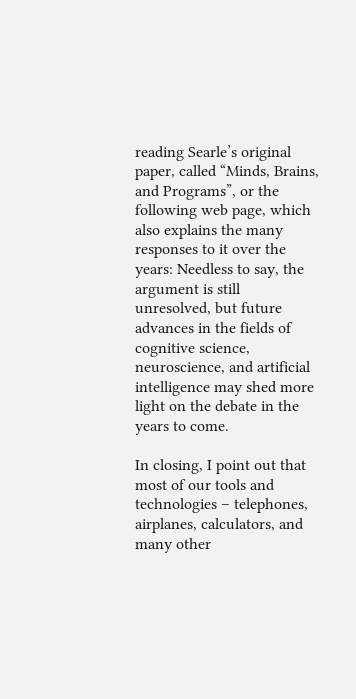reading Searle’s original paper, called “Minds, Brains, and Programs”, or the following web page, which also explains the many responses to it over the years: Needless to say, the argument is still unresolved, but future advances in the fields of cognitive science, neuroscience, and artificial intelligence may shed more light on the debate in the years to come.

In closing, I point out that most of our tools and technologies – telephones, airplanes, calculators, and many other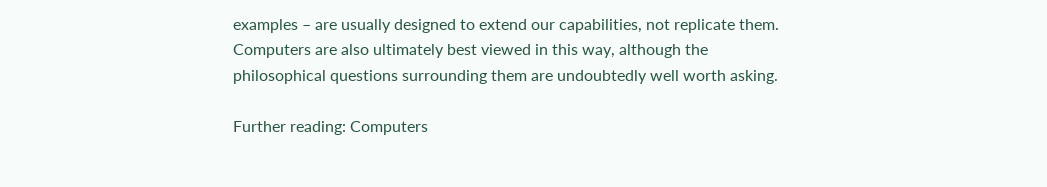examples – are usually designed to extend our capabilities, not replicate them. Computers are also ultimately best viewed in this way, although the philosophical questions surrounding them are undoubtedly well worth asking.

Further reading: Computers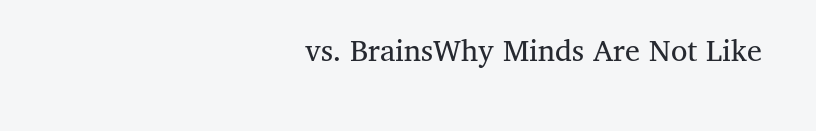vs. BrainsWhy Minds Are Not Like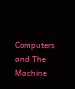Computers and The Machine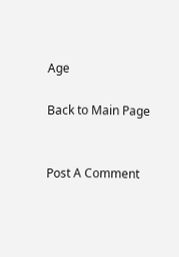Age

Back to Main Page


Post A Comment